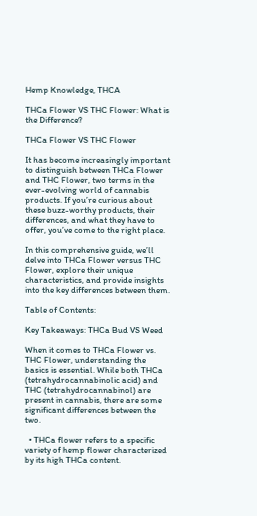Hemp Knowledge, THCA

THCa Flower VS THC Flower: What is the Difference?

THCa Flower VS THC Flower

It has become increasingly important to distinguish between THCa Flower and THC Flower, two terms in the ever-evolving world of cannabis products. If you’re curious about these buzz-worthy products, their differences, and what they have to offer, you’ve come to the right place.

In this comprehensive guide, we’ll delve into THCa Flower versus THC Flower, explore their unique characteristics, and provide insights into the key differences between them.

Table of Contents:

Key Takeaways: THCa Bud VS Weed

When it comes to THCa Flower vs. THC Flower, understanding the basics is essential. While both THCa (tetrahydrocannabinolic acid) and THC (tetrahydrocannabinol) are present in cannabis, there are some significant differences between the two.

  • THCa flower refers to a specific variety of hemp flower characterized by its high THCa content.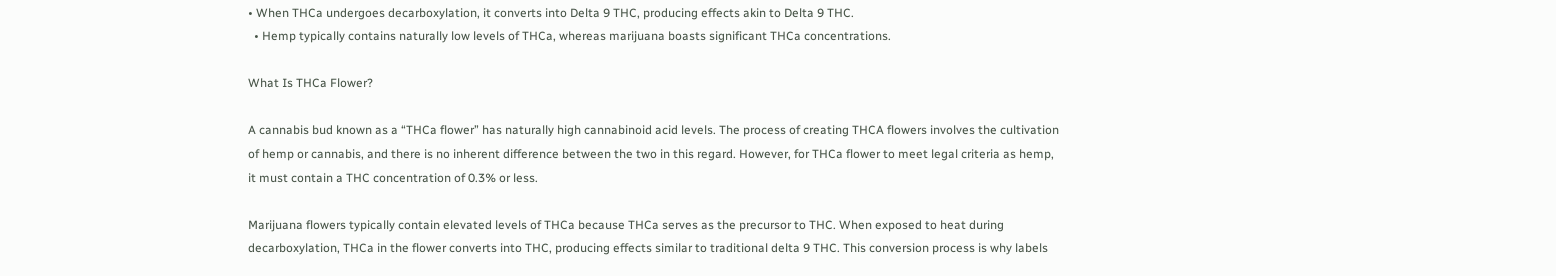• When THCa undergoes decarboxylation, it converts into Delta 9 THC, producing effects akin to Delta 9 THC.
  • Hemp typically contains naturally low levels of THCa, whereas marijuana boasts significant THCa concentrations.

What Is THCa Flower?

A cannabis bud known as a “THCa flower” has naturally high cannabinoid acid levels. The process of creating THCA flowers involves the cultivation of hemp or cannabis, and there is no inherent difference between the two in this regard. However, for THCa flower to meet legal criteria as hemp, it must contain a THC concentration of 0.3% or less.

Marijuana flowers typically contain elevated levels of THCa because THCa serves as the precursor to THC. When exposed to heat during decarboxylation, THCa in the flower converts into THC, producing effects similar to traditional delta 9 THC. This conversion process is why labels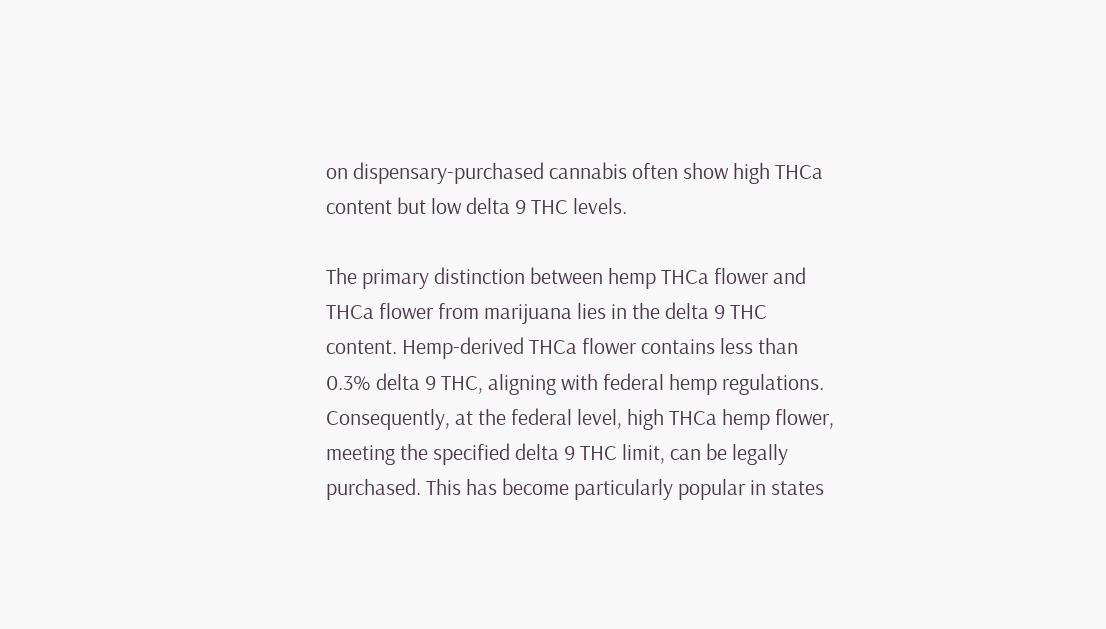on dispensary-purchased cannabis often show high THCa content but low delta 9 THC levels.

The primary distinction between hemp THCa flower and THCa flower from marijuana lies in the delta 9 THC content. Hemp-derived THCa flower contains less than 0.3% delta 9 THC, aligning with federal hemp regulations. Consequently, at the federal level, high THCa hemp flower, meeting the specified delta 9 THC limit, can be legally purchased. This has become particularly popular in states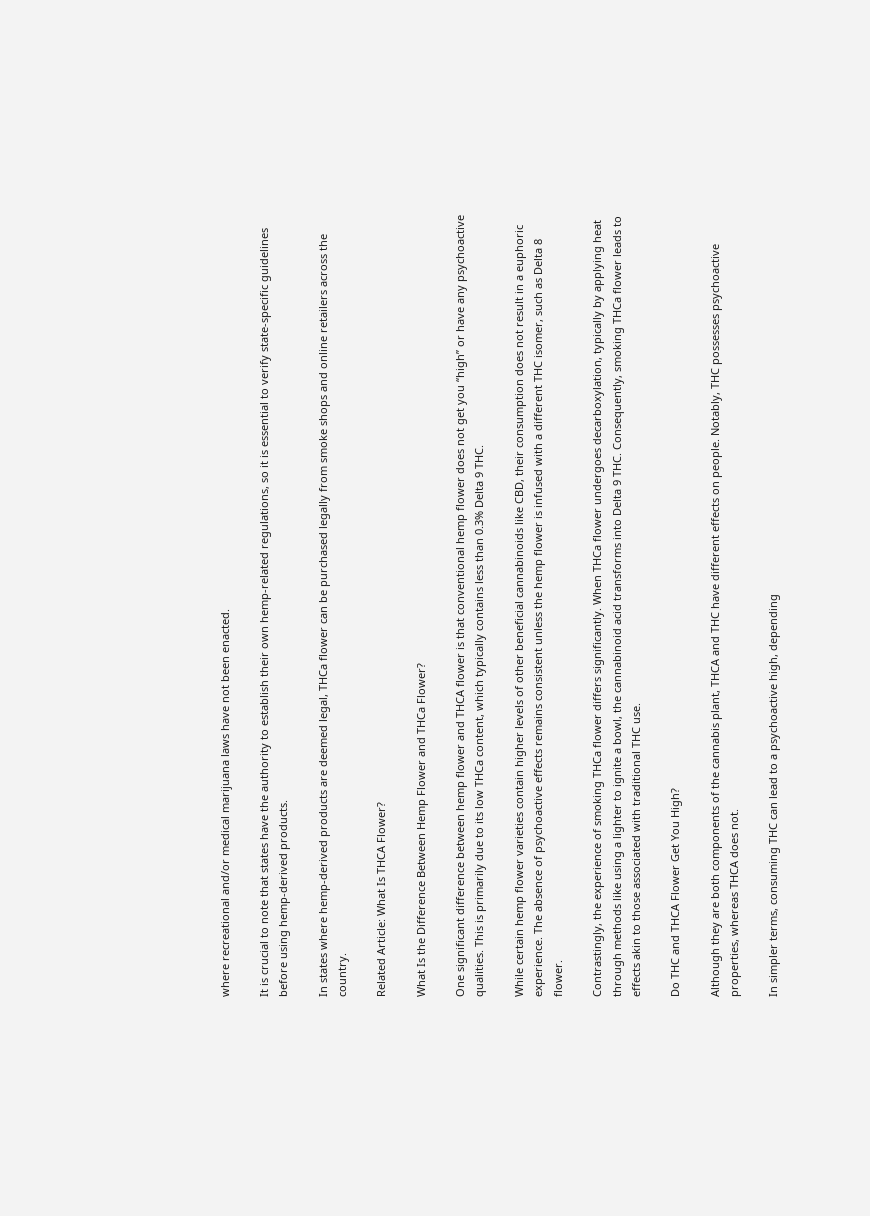where recreational and/or medical marijuana laws have not been enacted.

It is crucial to note that states have the authority to establish their own hemp-related regulations, so it is essential to verify state-specific guidelines before using hemp-derived products.

In states where hemp-derived products are deemed legal, THCa flower can be purchased legally from smoke shops and online retailers across the country.

Related Article: What Is THCA Flower?

What Is the Difference Between Hemp Flower and THCa Flower?

One significant difference between hemp flower and THCA flower is that conventional hemp flower does not get you “high” or have any psychoactive qualities. This is primarily due to its low THCa content, which typically contains less than 0.3% Delta 9 THC.

While certain hemp flower varieties contain higher levels of other beneficial cannabinoids like CBD, their consumption does not result in a euphoric experience. The absence of psychoactive effects remains consistent unless the hemp flower is infused with a different THC isomer, such as Delta 8 flower.

Contrastingly, the experience of smoking THCa flower differs significantly. When THCa flower undergoes decarboxylation, typically by applying heat through methods like using a lighter to ignite a bowl, the cannabinoid acid transforms into Delta 9 THC. Consequently, smoking THCa flower leads to effects akin to those associated with traditional THC use.

Do THC and THCA Flower Get You High?

Although they are both components of the cannabis plant, THCA and THC have different effects on people. Notably, THC possesses psychoactive properties, whereas THCA does not.

In simpler terms, consuming THC can lead to a psychoactive high, depending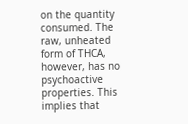on the quantity consumed. The raw, unheated form of THCA, however, has no psychoactive properties. This implies that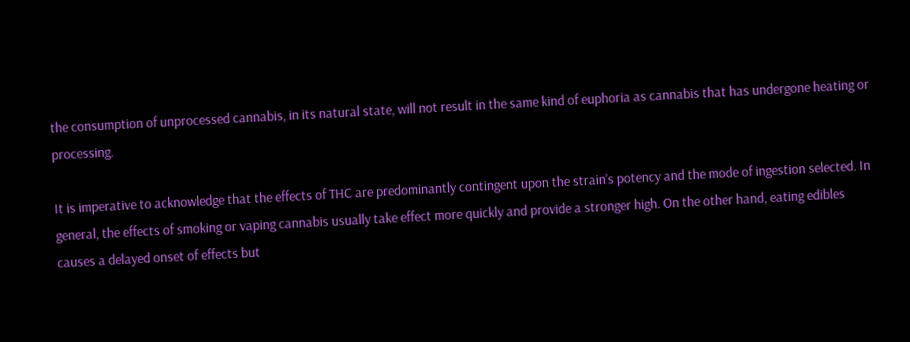the consumption of unprocessed cannabis, in its natural state, will not result in the same kind of euphoria as cannabis that has undergone heating or processing.

It is imperative to acknowledge that the effects of THC are predominantly contingent upon the strain’s potency and the mode of ingestion selected. In general, the effects of smoking or vaping cannabis usually take effect more quickly and provide a stronger high. On the other hand, eating edibles causes a delayed onset of effects but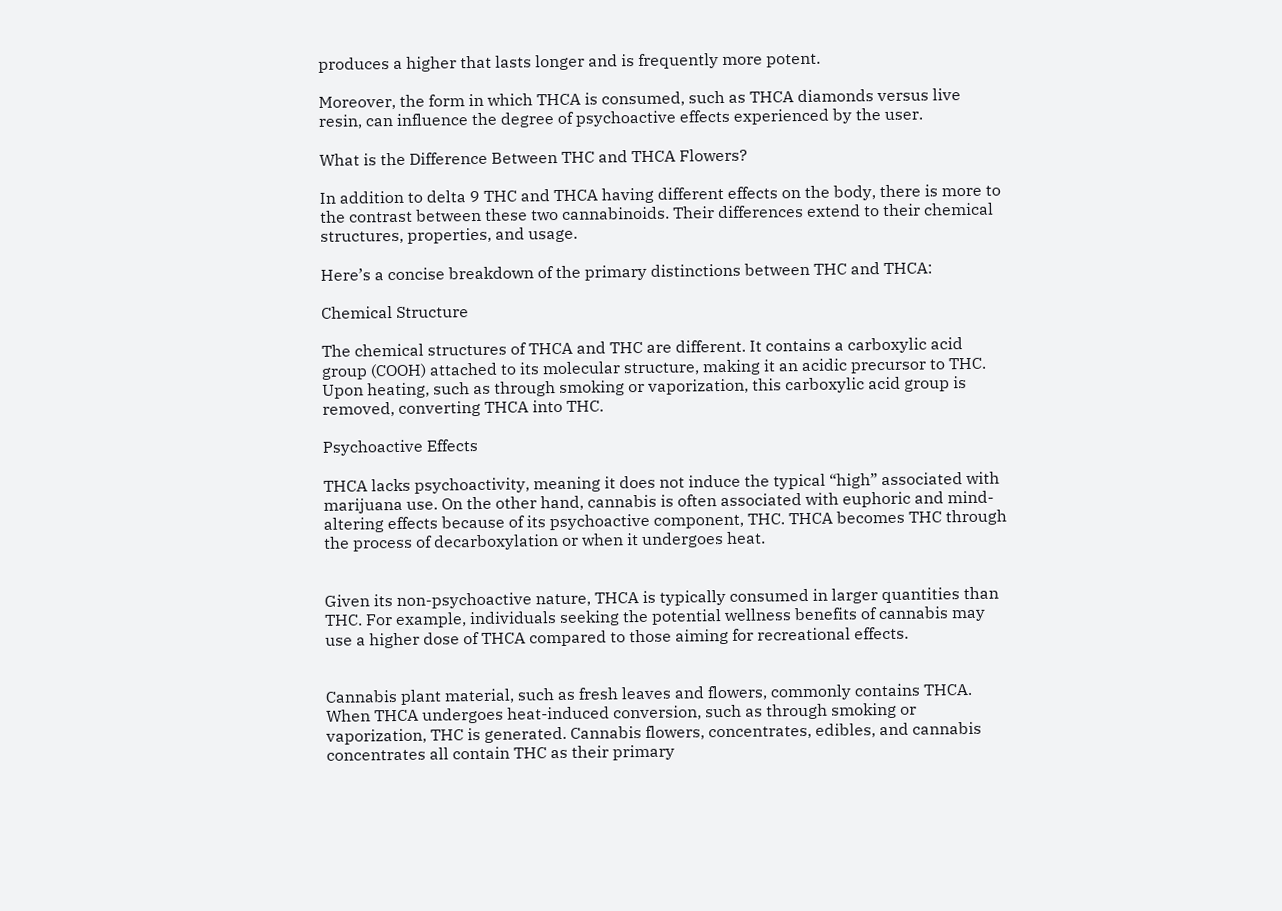produces a higher that lasts longer and is frequently more potent.

Moreover, the form in which THCA is consumed, such as THCA diamonds versus live resin, can influence the degree of psychoactive effects experienced by the user.

What is the Difference Between THC and THCA Flowers?

In addition to delta 9 THC and THCA having different effects on the body, there is more to the contrast between these two cannabinoids. Their differences extend to their chemical structures, properties, and usage.

Here’s a concise breakdown of the primary distinctions between THC and THCA:

Chemical Structure

The chemical structures of THCA and THC are different. It contains a carboxylic acid group (COOH) attached to its molecular structure, making it an acidic precursor to THC. Upon heating, such as through smoking or vaporization, this carboxylic acid group is removed, converting THCA into THC.

Psychoactive Effects

THCA lacks psychoactivity, meaning it does not induce the typical “high” associated with marijuana use. On the other hand, cannabis is often associated with euphoric and mind-altering effects because of its psychoactive component, THC. THCA becomes THC through the process of decarboxylation or when it undergoes heat.


Given its non-psychoactive nature, THCA is typically consumed in larger quantities than THC. For example, individuals seeking the potential wellness benefits of cannabis may use a higher dose of THCA compared to those aiming for recreational effects.


Cannabis plant material, such as fresh leaves and flowers, commonly contains THCA. When THCA undergoes heat-induced conversion, such as through smoking or vaporization, THC is generated. Cannabis flowers, concentrates, edibles, and cannabis concentrates all contain THC as their primary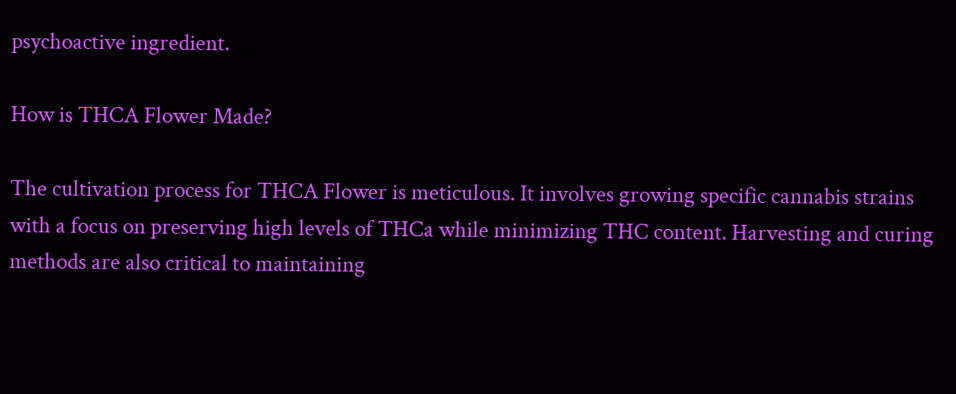psychoactive ingredient.

How is THCA Flower Made?

The cultivation process for THCA Flower is meticulous. It involves growing specific cannabis strains with a focus on preserving high levels of THCa while minimizing THC content. Harvesting and curing methods are also critical to maintaining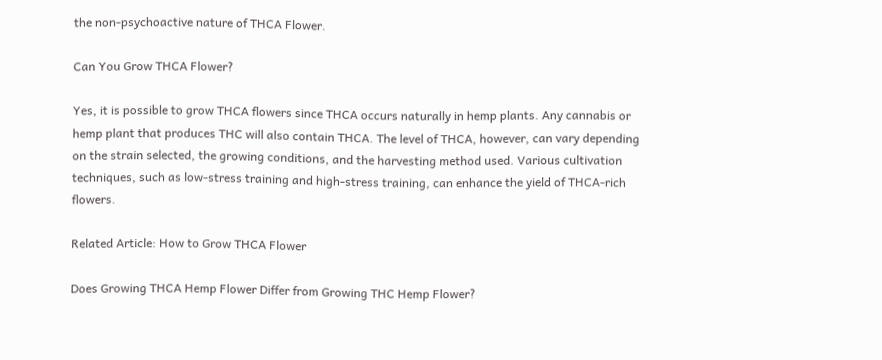the non-psychoactive nature of THCA Flower.

Can You Grow THCA Flower?

Yes, it is possible to grow THCA flowers since THCA occurs naturally in hemp plants. Any cannabis or hemp plant that produces THC will also contain THCA. The level of THCA, however, can vary depending on the strain selected, the growing conditions, and the harvesting method used. Various cultivation techniques, such as low-stress training and high-stress training, can enhance the yield of THCA-rich flowers.

Related Article: How to Grow THCA Flower

Does Growing THCA Hemp Flower Differ from Growing THC Hemp Flower?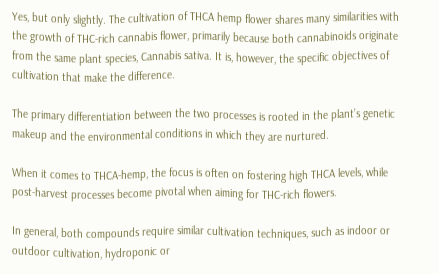Yes, but only slightly. The cultivation of THCA hemp flower shares many similarities with the growth of THC-rich cannabis flower, primarily because both cannabinoids originate from the same plant species, Cannabis sativa. It is, however, the specific objectives of cultivation that make the difference.

The primary differentiation between the two processes is rooted in the plant’s genetic makeup and the environmental conditions in which they are nurtured.

When it comes to THCA-hemp, the focus is often on fostering high THCA levels, while post-harvest processes become pivotal when aiming for THC-rich flowers.

In general, both compounds require similar cultivation techniques, such as indoor or outdoor cultivation, hydroponic or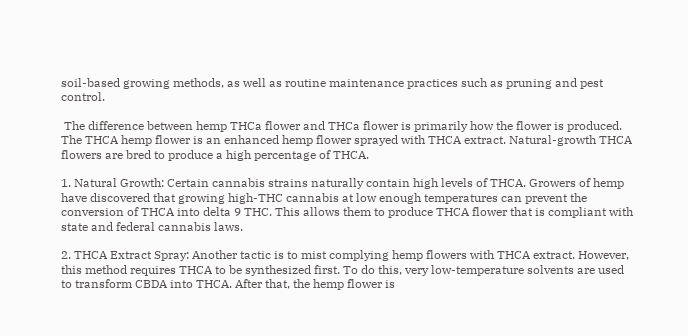soil-based growing methods, as well as routine maintenance practices such as pruning and pest control.

 The difference between hemp THCa flower and THCa flower is primarily how the flower is produced. The THCA hemp flower is an enhanced hemp flower sprayed with THCA extract. Natural-growth THCA flowers are bred to produce a high percentage of THCA.

1. Natural Growth: Certain cannabis strains naturally contain high levels of THCA. Growers of hemp have discovered that growing high-THC cannabis at low enough temperatures can prevent the conversion of THCA into delta 9 THC. This allows them to produce THCA flower that is compliant with state and federal cannabis laws.

2. THCA Extract Spray: Another tactic is to mist complying hemp flowers with THCA extract. However, this method requires THCA to be synthesized first. To do this, very low-temperature solvents are used to transform CBDA into THCA. After that, the hemp flower is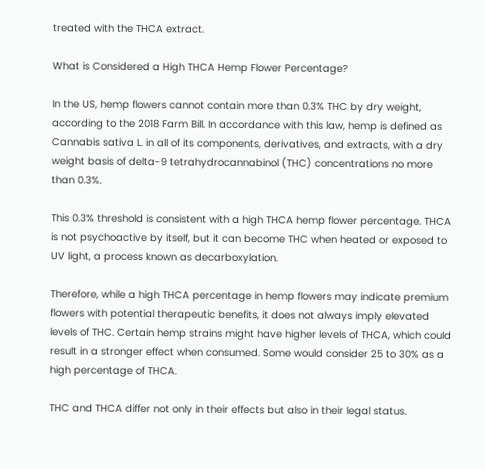treated with the THCA extract.

What is Considered a High THCA Hemp Flower Percentage?

In the US, hemp flowers cannot contain more than 0.3% THC by dry weight, according to the 2018 Farm Bill. In accordance with this law, hemp is defined as Cannabis sativa L. in all of its components, derivatives, and extracts, with a dry weight basis of delta-9 tetrahydrocannabinol (THC) concentrations no more than 0.3%.

This 0.3% threshold is consistent with a high THCA hemp flower percentage. THCA is not psychoactive by itself, but it can become THC when heated or exposed to UV light, a process known as decarboxylation.

Therefore, while a high THCA percentage in hemp flowers may indicate premium flowers with potential therapeutic benefits, it does not always imply elevated levels of THC. Certain hemp strains might have higher levels of THCA, which could result in a stronger effect when consumed. Some would consider 25 to 30% as a high percentage of THCA.

THC and THCA differ not only in their effects but also in their legal status.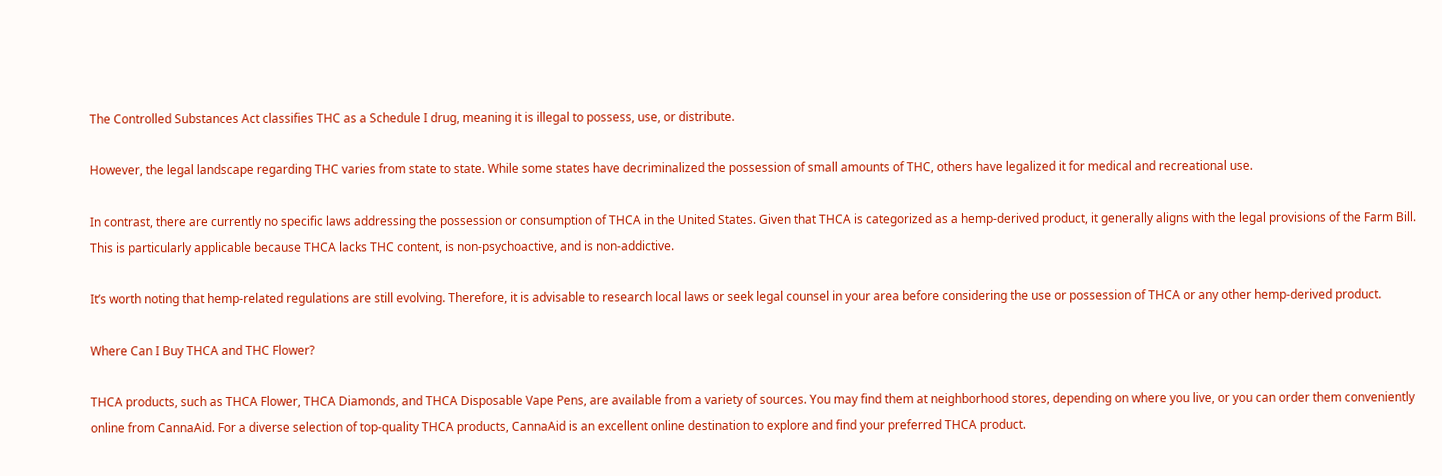The Controlled Substances Act classifies THC as a Schedule I drug, meaning it is illegal to possess, use, or distribute.

However, the legal landscape regarding THC varies from state to state. While some states have decriminalized the possession of small amounts of THC, others have legalized it for medical and recreational use.

In contrast, there are currently no specific laws addressing the possession or consumption of THCA in the United States. Given that THCA is categorized as a hemp-derived product, it generally aligns with the legal provisions of the Farm Bill. This is particularly applicable because THCA lacks THC content, is non-psychoactive, and is non-addictive.

It’s worth noting that hemp-related regulations are still evolving. Therefore, it is advisable to research local laws or seek legal counsel in your area before considering the use or possession of THCA or any other hemp-derived product.

Where Can I Buy THCA and THC Flower?

THCA products, such as THCA Flower, THCA Diamonds, and THCA Disposable Vape Pens, are available from a variety of sources. You may find them at neighborhood stores, depending on where you live, or you can order them conveniently online from CannaAid. For a diverse selection of top-quality THCA products, CannaAid is an excellent online destination to explore and find your preferred THCA product.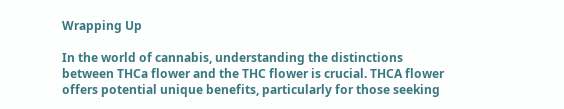Wrapping Up

In the world of cannabis, understanding the distinctions between THCa flower and the THC flower is crucial. THCA flower offers potential unique benefits, particularly for those seeking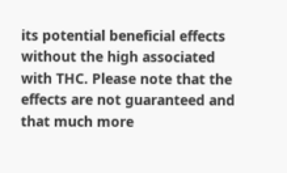its potential beneficial effects without the high associated with THC. Please note that the effects are not guaranteed and that much more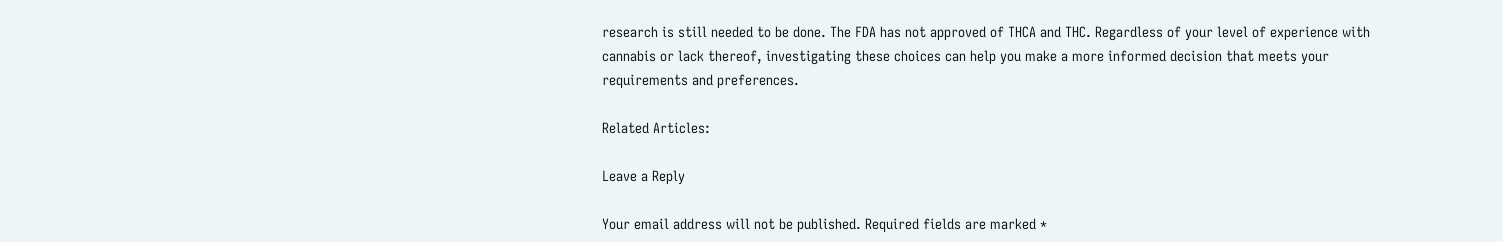research is still needed to be done. The FDA has not approved of THCA and THC. Regardless of your level of experience with cannabis or lack thereof, investigating these choices can help you make a more informed decision that meets your requirements and preferences.

Related Articles:

Leave a Reply

Your email address will not be published. Required fields are marked *